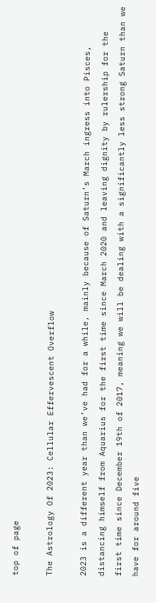top of page

The Astrology Of 2023: Cellular Effervescent Overflow

2023 is a different year than we’ve had for a while, mainly because of Saturn’s March ingress into Pisces, distancing himself from Aquarius for the first time since March 2020 and leaving dignity by rulership for the first time since December 19th of 2017, meaning we will be dealing with a significantly less strong Saturn than we have for around five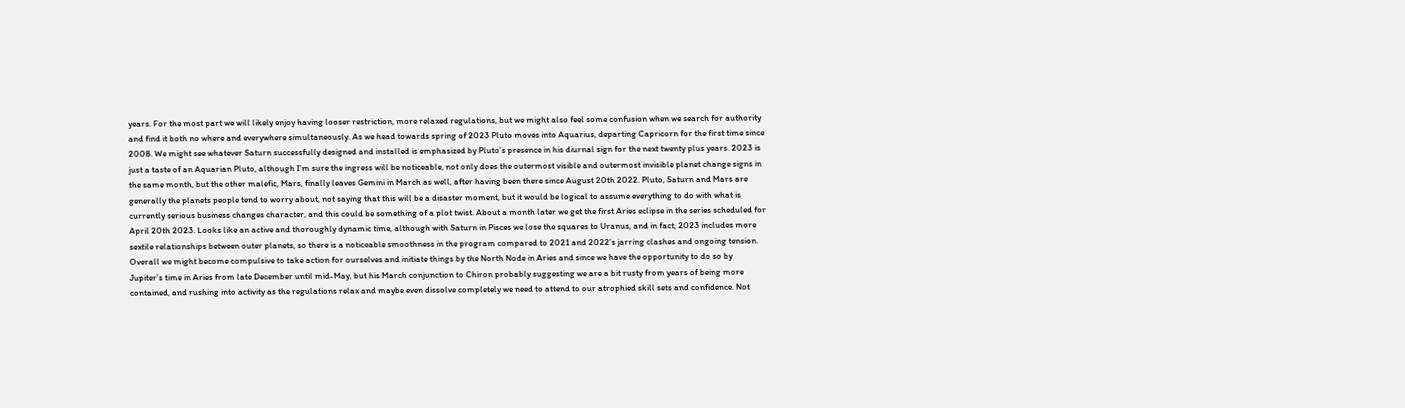years. For the most part we will likely enjoy having looser restriction, more relaxed regulations, but we might also feel some confusion when we search for authority and find it both no where and everywhere simultaneously. As we head towards spring of 2023 Pluto moves into Aquarius, departing Capricorn for the first time since 2008. We might see whatever Saturn successfully designed and installed is emphasized by Pluto’s presence in his diurnal sign for the next twenty plus years. 2023 is just a taste of an Aquarian Pluto, although I’m sure the ingress will be noticeable, not only does the outermost visible and outermost invisible planet change signs in the same month, but the other malefic, Mars, finally leaves Gemini in March as well, after having been there since August 20th 2022. Pluto, Saturn and Mars are generally the planets people tend to worry about, not saying that this will be a disaster moment, but it would be logical to assume everything to do with what is currently serious business changes character, and this could be something of a plot twist. About a month later we get the first Aries eclipse in the series scheduled for April 20th 2023. Looks like an active and thoroughly dynamic time, although with Saturn in Pisces we lose the squares to Uranus, and in fact, 2023 includes more sextile relationships between outer planets, so there is a noticeable smoothness in the program compared to 2021 and 2022’s jarring clashes and ongoing tension. Overall we might become compulsive to take action for ourselves and initiate things by the North Node in Aries and since we have the opportunity to do so by Jupiter’s time in Aries from late December until mid-May, but his March conjunction to Chiron probably suggesting we are a bit rusty from years of being more contained, and rushing into activity as the regulations relax and maybe even dissolve completely we need to attend to our atrophied skill sets and confidence. Not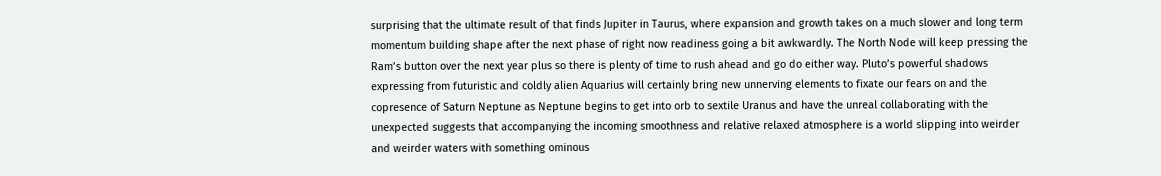surprising that the ultimate result of that finds Jupiter in Taurus, where expansion and growth takes on a much slower and long term momentum building shape after the next phase of right now readiness going a bit awkwardly. The North Node will keep pressing the Ram’s button over the next year plus so there is plenty of time to rush ahead and go do either way. Pluto’s powerful shadows expressing from futuristic and coldly alien Aquarius will certainly bring new unnerving elements to fixate our fears on and the copresence of Saturn Neptune as Neptune begins to get into orb to sextile Uranus and have the unreal collaborating with the unexpected suggests that accompanying the incoming smoothness and relative relaxed atmosphere is a world slipping into weirder and weirder waters with something ominous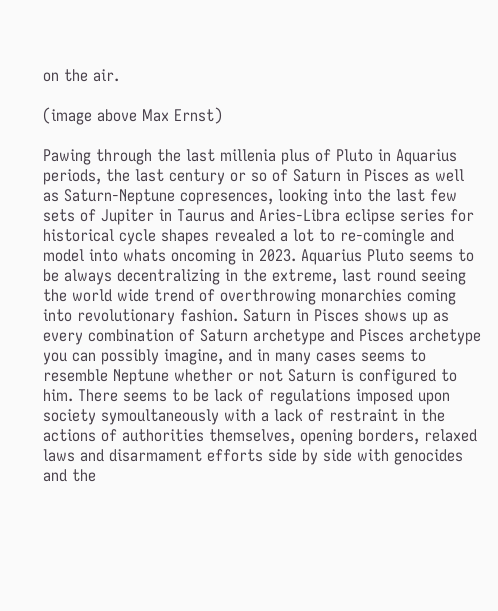on the air.

(image above Max Ernst)

Pawing through the last millenia plus of Pluto in Aquarius periods, the last century or so of Saturn in Pisces as well as Saturn-Neptune copresences, looking into the last few sets of Jupiter in Taurus and Aries-Libra eclipse series for historical cycle shapes revealed a lot to re-comingle and model into whats oncoming in 2023. Aquarius Pluto seems to be always decentralizing in the extreme, last round seeing the world wide trend of overthrowing monarchies coming into revolutionary fashion. Saturn in Pisces shows up as every combination of Saturn archetype and Pisces archetype you can possibly imagine, and in many cases seems to resemble Neptune whether or not Saturn is configured to him. There seems to be lack of regulations imposed upon society symoultaneously with a lack of restraint in the actions of authorities themselves, opening borders, relaxed laws and disarmament efforts side by side with genocides and the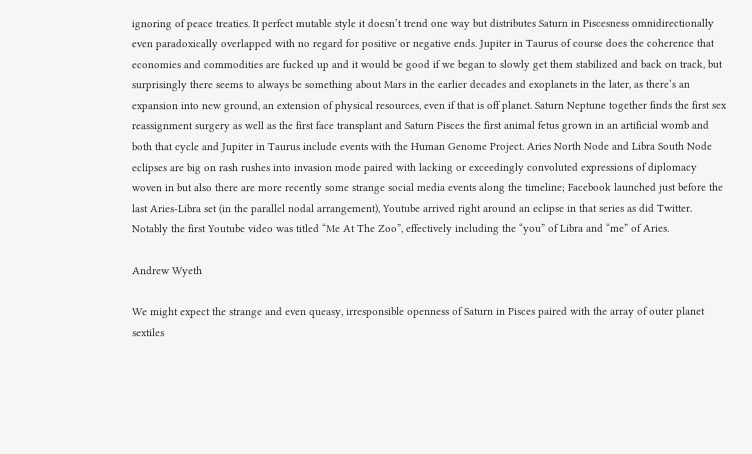ignoring of peace treaties. It perfect mutable style it doesn’t trend one way but distributes Saturn in Piscesness omnidirectionally even paradoxically overlapped with no regard for positive or negative ends. Jupiter in Taurus of course does the coherence that economies and commodities are fucked up and it would be good if we began to slowly get them stabilized and back on track, but surprisingly there seems to always be something about Mars in the earlier decades and exoplanets in the later, as there’s an expansion into new ground, an extension of physical resources, even if that is off planet. Saturn Neptune together finds the first sex reassignment surgery as well as the first face transplant and Saturn Pisces the first animal fetus grown in an artificial womb and both that cycle and Jupiter in Taurus include events with the Human Genome Project. Aries North Node and Libra South Node eclipses are big on rash rushes into invasion mode paired with lacking or exceedingly convoluted expressions of diplomacy woven in but also there are more recently some strange social media events along the timeline; Facebook launched just before the last Aries-Libra set (in the parallel nodal arrangement), Youtube arrived right around an eclipse in that series as did Twitter. Notably the first Youtube video was titled “Me At The Zoo”, effectively including the “you” of Libra and “me” of Aries.

Andrew Wyeth

We might expect the strange and even queasy, irresponsible openness of Saturn in Pisces paired with the array of outer planet sextiles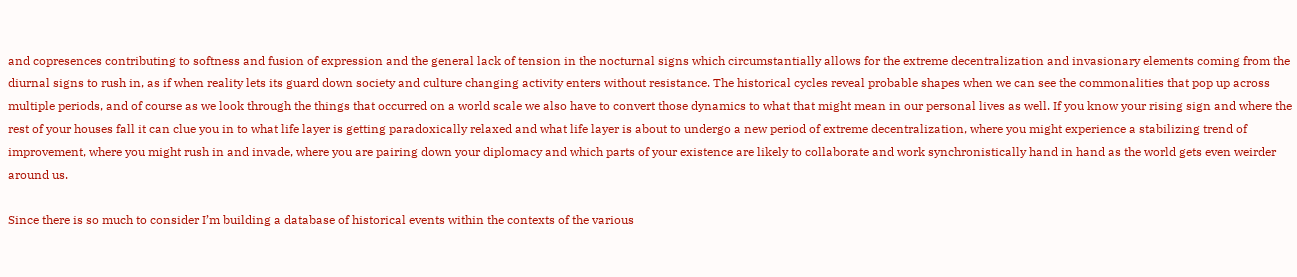and copresences contributing to softness and fusion of expression and the general lack of tension in the nocturnal signs which circumstantially allows for the extreme decentralization and invasionary elements coming from the diurnal signs to rush in, as if when reality lets its guard down society and culture changing activity enters without resistance. The historical cycles reveal probable shapes when we can see the commonalities that pop up across multiple periods, and of course as we look through the things that occurred on a world scale we also have to convert those dynamics to what that might mean in our personal lives as well. If you know your rising sign and where the rest of your houses fall it can clue you in to what life layer is getting paradoxically relaxed and what life layer is about to undergo a new period of extreme decentralization, where you might experience a stabilizing trend of improvement, where you might rush in and invade, where you are pairing down your diplomacy and which parts of your existence are likely to collaborate and work synchronistically hand in hand as the world gets even weirder around us.

Since there is so much to consider I’m building a database of historical events within the contexts of the various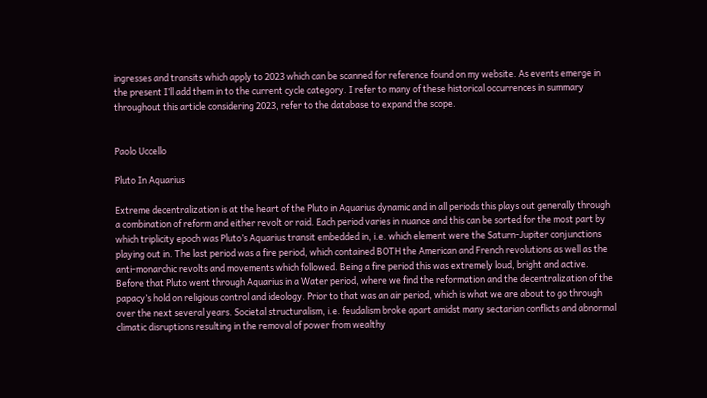ingresses and transits which apply to 2023 which can be scanned for reference found on my website. As events emerge in the present I’ll add them in to the current cycle category. I refer to many of these historical occurrences in summary throughout this article considering 2023, refer to the database to expand the scope.


Paolo Uccello

Pluto In Aquarius

Extreme decentralization is at the heart of the Pluto in Aquarius dynamic and in all periods this plays out generally through a combination of reform and either revolt or raid. Each period varies in nuance and this can be sorted for the most part by which triplicity epoch was Pluto’s Aquarius transit embedded in, i.e. which element were the Saturn-Jupiter conjunctions playing out in. The last period was a fire period, which contained BOTH the American and French revolutions as well as the anti-monarchic revolts and movements which followed. Being a fire period this was extremely loud, bright and active. Before that Pluto went through Aquarius in a Water period, where we find the reformation and the decentralization of the papacy’s hold on religious control and ideology. Prior to that was an air period, which is what we are about to go through over the next several years. Societal structuralism, i.e. feudalism broke apart amidst many sectarian conflicts and abnormal climatic disruptions resulting in the removal of power from wealthy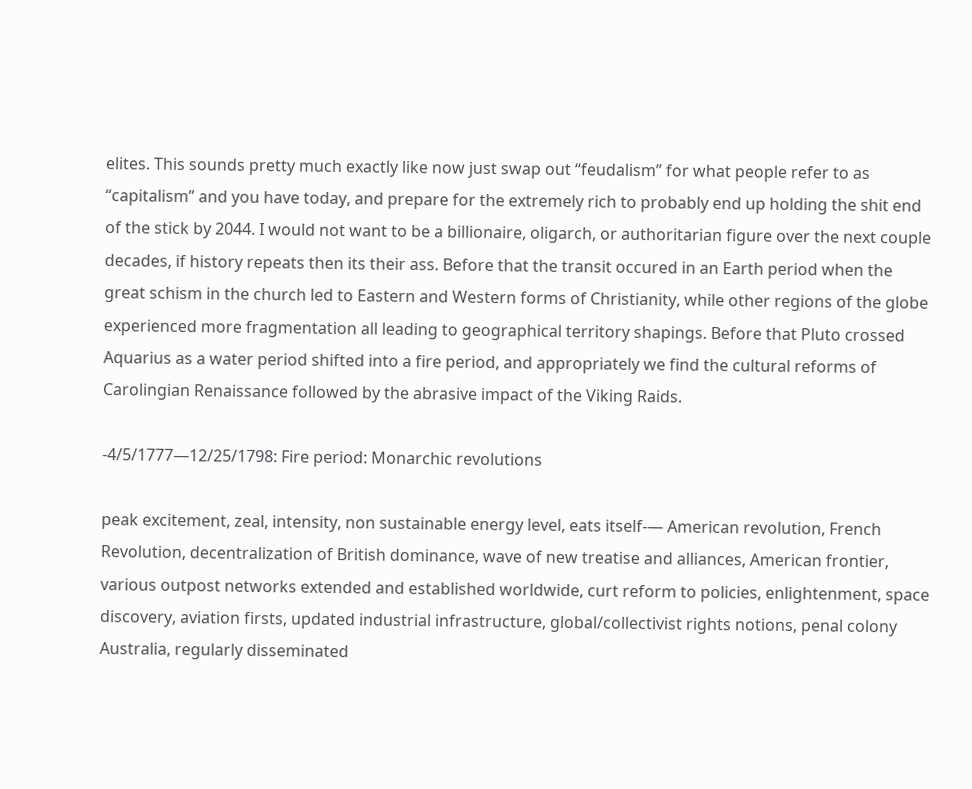elites. This sounds pretty much exactly like now just swap out “feudalism” for what people refer to as “capitalism” and you have today, and prepare for the extremely rich to probably end up holding the shit end of the stick by 2044. I would not want to be a billionaire, oligarch, or authoritarian figure over the next couple decades, if history repeats then its their ass. Before that the transit occured in an Earth period when the great schism in the church led to Eastern and Western forms of Christianity, while other regions of the globe experienced more fragmentation all leading to geographical territory shapings. Before that Pluto crossed Aquarius as a water period shifted into a fire period, and appropriately we find the cultural reforms of Carolingian Renaissance followed by the abrasive impact of the Viking Raids.

-4/5/1777—12/25/1798: Fire period: Monarchic revolutions

peak excitement, zeal, intensity, non sustainable energy level, eats itself-— American revolution, French Revolution, decentralization of British dominance, wave of new treatise and alliances, American frontier, various outpost networks extended and established worldwide, curt reform to policies, enlightenment, space discovery, aviation firsts, updated industrial infrastructure, global/collectivist rights notions, penal colony Australia, regularly disseminated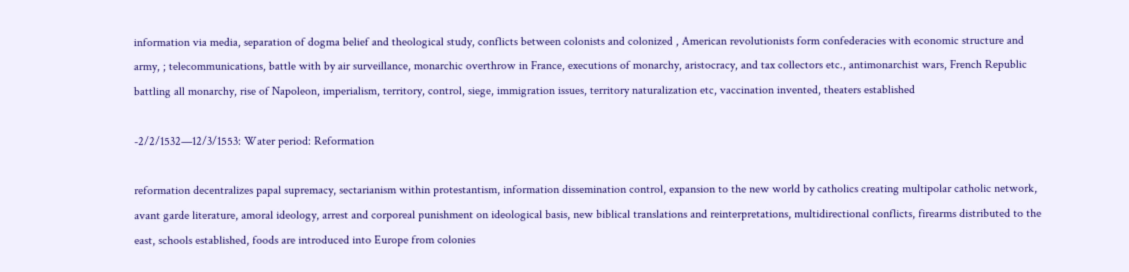information via media, separation of dogma belief and theological study, conflicts between colonists and colonized , American revolutionists form confederacies with economic structure and army, ; telecommunications, battle with by air surveillance, monarchic overthrow in France, executions of monarchy, aristocracy, and tax collectors etc., antimonarchist wars, French Republic battling all monarchy, rise of Napoleon, imperialism, territory, control, siege, immigration issues, territory naturalization etc, vaccination invented, theaters established

-2/2/1532—12/3/1553: Water period: Reformation

reformation decentralizes papal supremacy, sectarianism within protestantism, information dissemination control, expansion to the new world by catholics creating multipolar catholic network, avant garde literature, amoral ideology, arrest and corporeal punishment on ideological basis, new biblical translations and reinterpretations, multidirectional conflicts, firearms distributed to the east, schools established, foods are introduced into Europe from colonies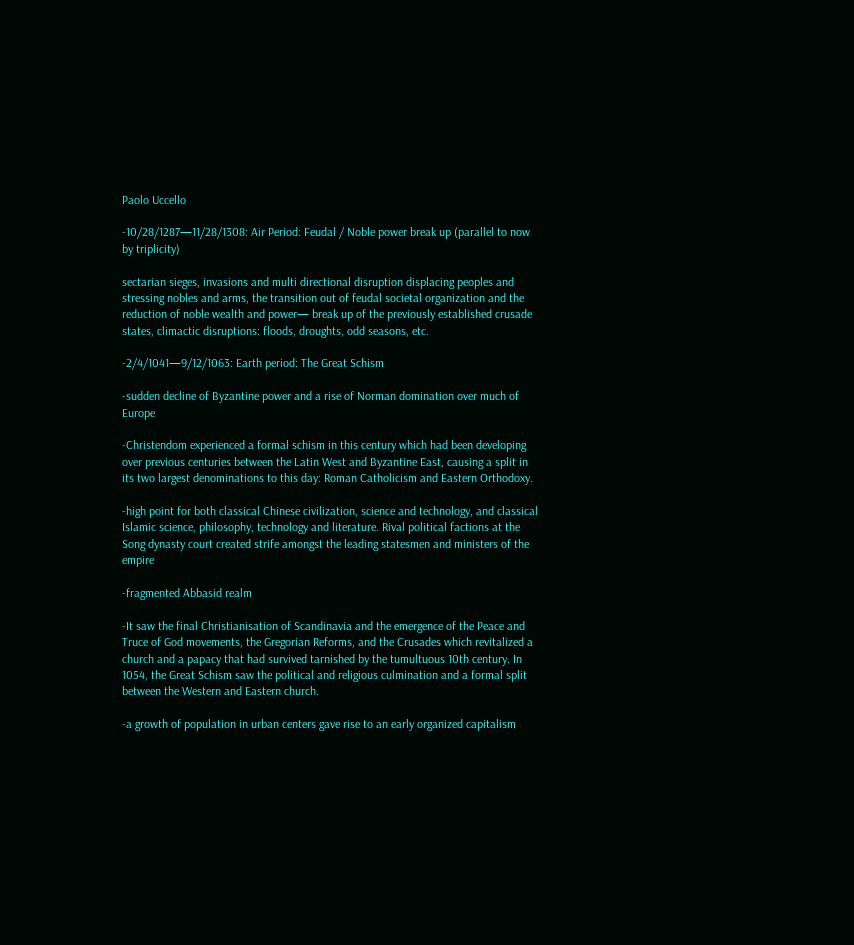Paolo Uccello

-10/28/1287—11/28/1308: Air Period: Feudal / Noble power break up (parallel to now by triplicity)

sectarian sieges, invasions and multi directional disruption displacing peoples and stressing nobles and arms, the transition out of feudal societal organization and the reduction of noble wealth and power— break up of the previously established crusade states, climactic disruptions: floods, droughts, odd seasons, etc.

-2/4/1041—9/12/1063: Earth period: The Great Schism

-sudden decline of Byzantine power and a rise of Norman domination over much of Europe

-Christendom experienced a formal schism in this century which had been developing over previous centuries between the Latin West and Byzantine East, causing a split in its two largest denominations to this day: Roman Catholicism and Eastern Orthodoxy.

-high point for both classical Chinese civilization, science and technology, and classical Islamic science, philosophy, technology and literature. Rival political factions at the Song dynasty court created strife amongst the leading statesmen and ministers of the empire

-fragmented Abbasid realm

-It saw the final Christianisation of Scandinavia and the emergence of the Peace and Truce of God movements, the Gregorian Reforms, and the Crusades which revitalized a church and a papacy that had survived tarnished by the tumultuous 10th century. In 1054, the Great Schism saw the political and religious culmination and a formal split between the Western and Eastern church.

-a growth of population in urban centers gave rise to an early organized capitalism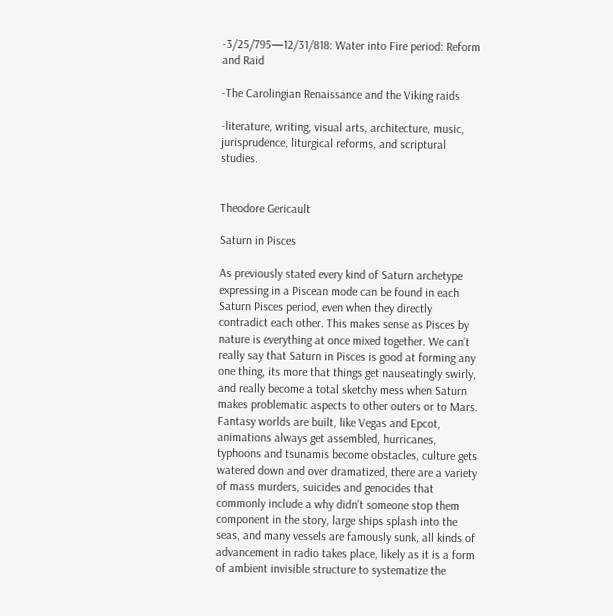-3/25/795—12/31/818: Water into Fire period: Reform and Raid

-The Carolingian Renaissance and the Viking raids

-literature, writing, visual arts, architecture, music, jurisprudence, liturgical reforms, and scriptural studies.


Theodore Gericault

Saturn in Pisces

As previously stated every kind of Saturn archetype expressing in a Piscean mode can be found in each Saturn Pisces period, even when they directly contradict each other. This makes sense as Pisces by nature is everything at once mixed together. We can’t really say that Saturn in Pisces is good at forming any one thing, its more that things get nauseatingly swirly, and really become a total sketchy mess when Saturn makes problematic aspects to other outers or to Mars. Fantasy worlds are built, like Vegas and Epcot, animations always get assembled, hurricanes, typhoons and tsunamis become obstacles, culture gets watered down and over dramatized, there are a variety of mass murders, suicides and genocides that commonly include a why didn’t someone stop them component in the story, large ships splash into the seas, and many vessels are famously sunk, all kinds of advancement in radio takes place, likely as it is a form of ambient invisible structure to systematize the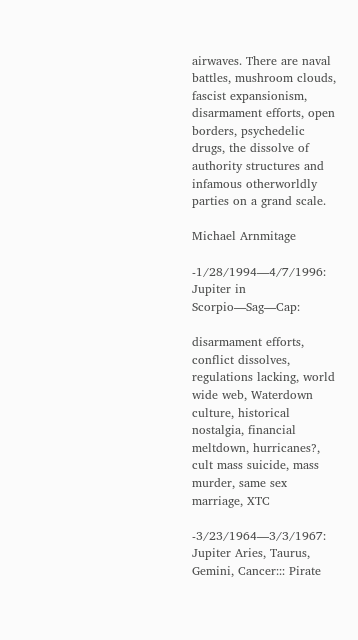airwaves. There are naval battles, mushroom clouds, fascist expansionism, disarmament efforts, open borders, psychedelic drugs, the dissolve of authority structures and infamous otherworldly parties on a grand scale.

Michael Arnmitage

-1/28/1994—4/7/1996: Jupiter in Scorpio—Sag—Cap:

disarmament efforts, conflict dissolves, regulations lacking, world wide web, Waterdown culture, historical nostalgia, financial meltdown, hurricanes?, cult mass suicide, mass murder, same sex marriage, XTC

-3/23/1964—3/3/1967: Jupiter Aries, Taurus, Gemini, Cancer::: Pirate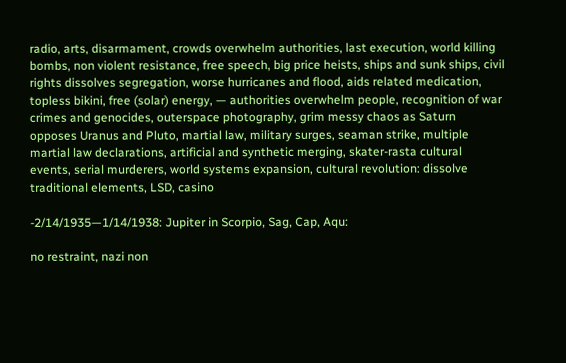radio, arts, disarmament, crowds overwhelm authorities, last execution, world killing bombs, non violent resistance, free speech, big price heists, ships and sunk ships, civil rights dissolves segregation, worse hurricanes and flood, aids related medication, topless bikini, free (solar) energy, — authorities overwhelm people, recognition of war crimes and genocides, outerspace photography, grim messy chaos as Saturn opposes Uranus and Pluto, martial law, military surges, seaman strike, multiple martial law declarations, artificial and synthetic merging, skater-rasta cultural events, serial murderers, world systems expansion, cultural revolution: dissolve traditional elements, LSD, casino

-2/14/1935—1/14/1938: Jupiter in Scorpio, Sag, Cap, Aqu:

no restraint, nazi non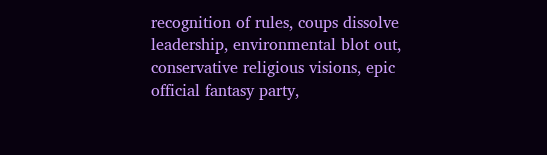recognition of rules, coups dissolve leadership, environmental blot out, conservative religious visions, epic official fantasy party,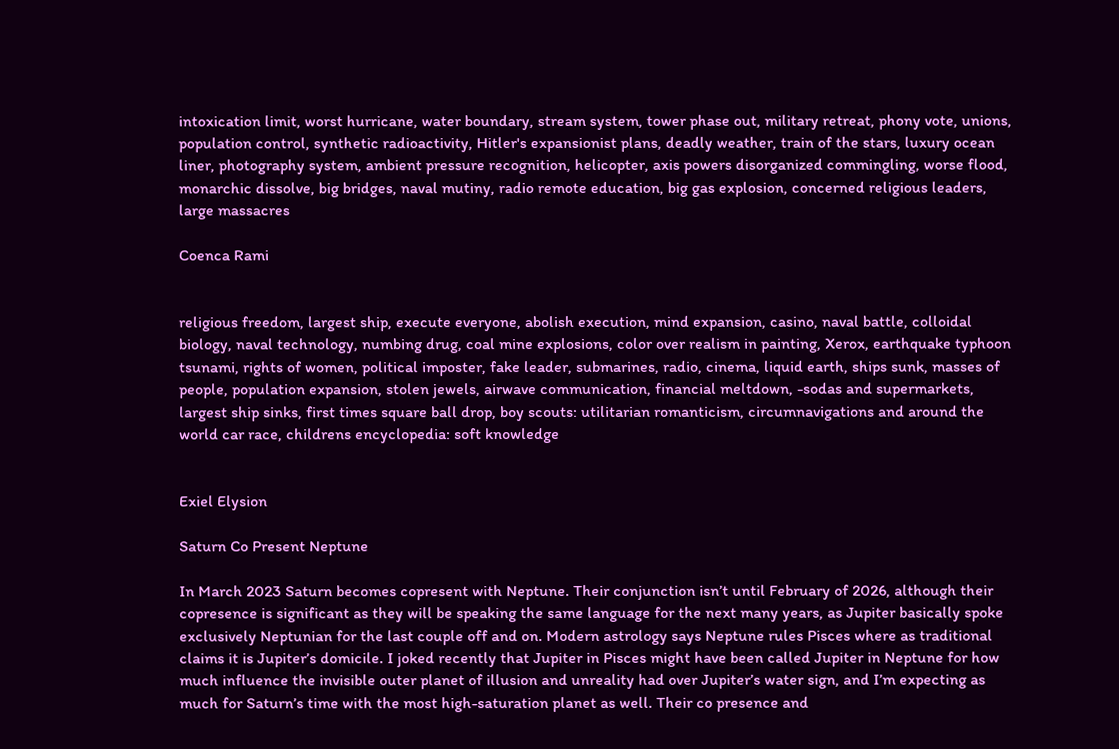intoxication limit, worst hurricane, water boundary, stream system, tower phase out, military retreat, phony vote, unions, population control, synthetic radioactivity, Hitler's expansionist plans, deadly weather, train of the stars, luxury ocean liner, photography system, ambient pressure recognition, helicopter, axis powers disorganized commingling, worse flood, monarchic dissolve, big bridges, naval mutiny, radio remote education, big gas explosion, concerned religious leaders, large massacres

Coenca Rami


religious freedom, largest ship, execute everyone, abolish execution, mind expansion, casino, naval battle, colloidal biology, naval technology, numbing drug, coal mine explosions, color over realism in painting, Xerox, earthquake typhoon tsunami, rights of women, political imposter, fake leader, submarines, radio, cinema, liquid earth, ships sunk, masses of people, population expansion, stolen jewels, airwave communication, financial meltdown, -sodas and supermarkets, largest ship sinks, first times square ball drop, boy scouts: utilitarian romanticism, circumnavigations and around the world car race, childrens encyclopedia: soft knowledge


Exiel Elysion

Saturn Co Present Neptune

In March 2023 Saturn becomes copresent with Neptune. Their conjunction isn’t until February of 2026, although their copresence is significant as they will be speaking the same language for the next many years, as Jupiter basically spoke exclusively Neptunian for the last couple off and on. Modern astrology says Neptune rules Pisces where as traditional claims it is Jupiter’s domicile. I joked recently that Jupiter in Pisces might have been called Jupiter in Neptune for how much influence the invisible outer planet of illusion and unreality had over Jupiter’s water sign, and I’m expecting as much for Saturn’s time with the most high-saturation planet as well. Their co presence and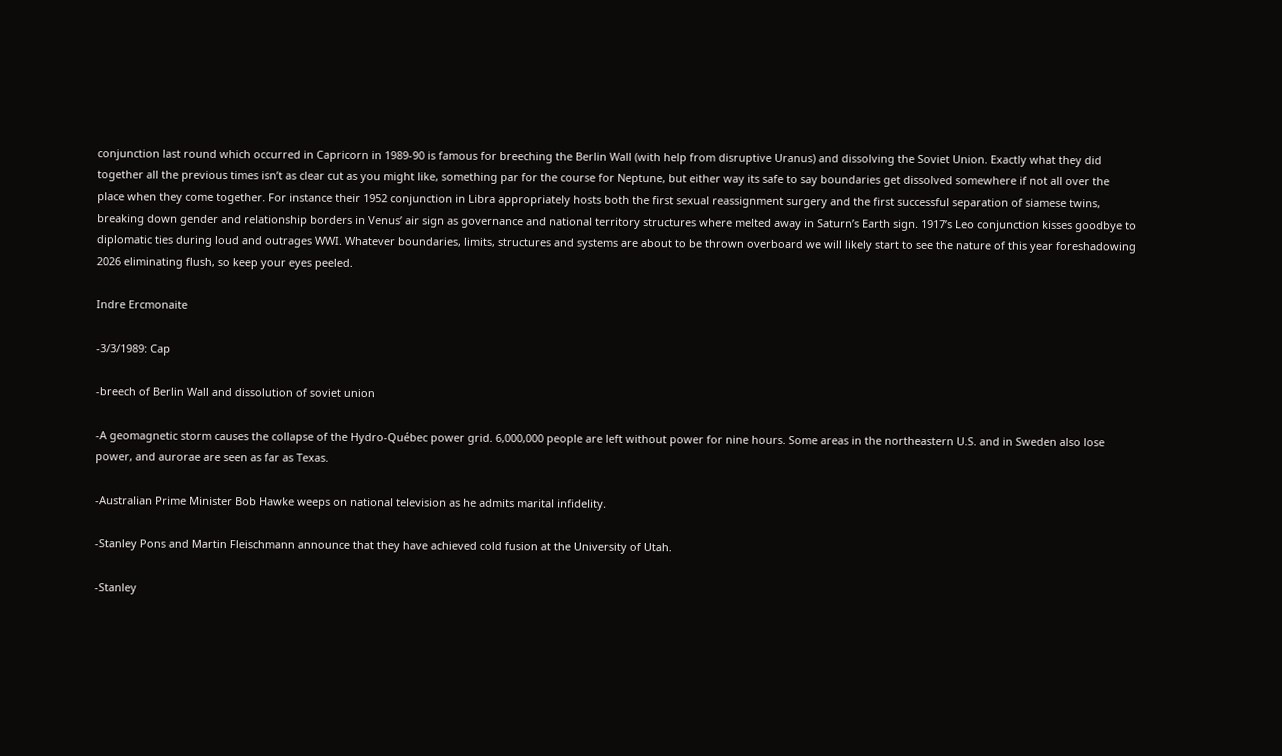conjunction last round which occurred in Capricorn in 1989-90 is famous for breeching the Berlin Wall (with help from disruptive Uranus) and dissolving the Soviet Union. Exactly what they did together all the previous times isn’t as clear cut as you might like, something par for the course for Neptune, but either way its safe to say boundaries get dissolved somewhere if not all over the place when they come together. For instance their 1952 conjunction in Libra appropriately hosts both the first sexual reassignment surgery and the first successful separation of siamese twins, breaking down gender and relationship borders in Venus’ air sign as governance and national territory structures where melted away in Saturn’s Earth sign. 1917’s Leo conjunction kisses goodbye to diplomatic ties during loud and outrages WWI. Whatever boundaries, limits, structures and systems are about to be thrown overboard we will likely start to see the nature of this year foreshadowing 2026 eliminating flush, so keep your eyes peeled.

Indre Ercmonaite

-3/3/1989: Cap

-breech of Berlin Wall and dissolution of soviet union

-A geomagnetic storm causes the collapse of the Hydro-Québec power grid. 6,000,000 people are left without power for nine hours. Some areas in the northeastern U.S. and in Sweden also lose power, and aurorae are seen as far as Texas.

-Australian Prime Minister Bob Hawke weeps on national television as he admits marital infidelity.

-Stanley Pons and Martin Fleischmann announce that they have achieved cold fusion at the University of Utah.

-Stanley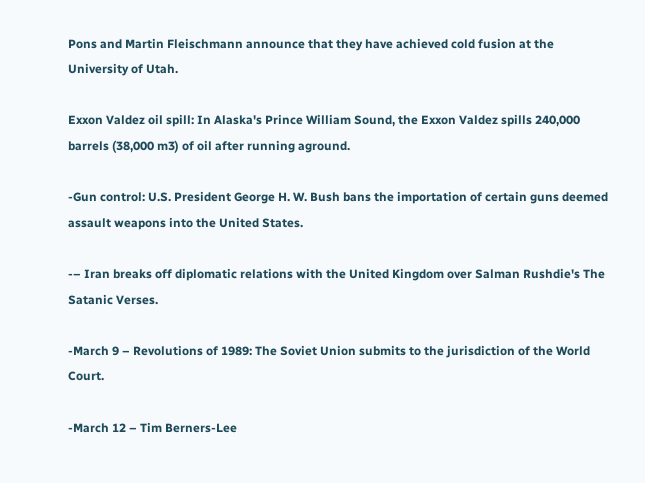Pons and Martin Fleischmann announce that they have achieved cold fusion at the University of Utah.

Exxon Valdez oil spill: In Alaska's Prince William Sound, the Exxon Valdez spills 240,000 barrels (38,000 m3) of oil after running aground.

-Gun control: U.S. President George H. W. Bush bans the importation of certain guns deemed assault weapons into the United States.

-– Iran breaks off diplomatic relations with the United Kingdom over Salman Rushdie's The Satanic Verses.

-March 9 – Revolutions of 1989: The Soviet Union submits to the jurisdiction of the World Court.

-March 12 – Tim Berners-Lee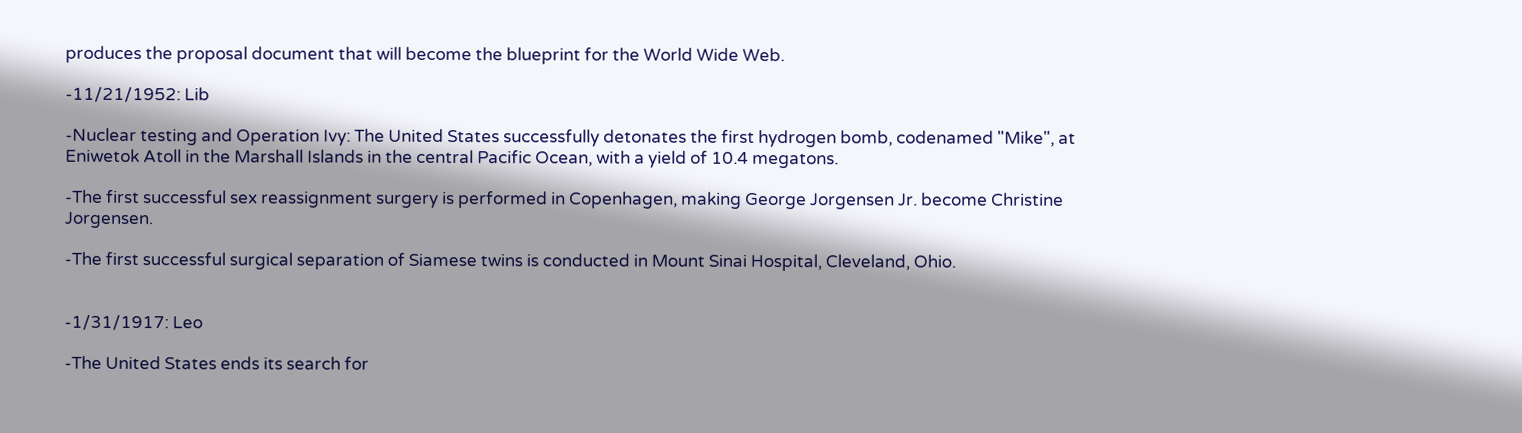produces the proposal document that will become the blueprint for the World Wide Web.

-11/21/1952: Lib

-Nuclear testing and Operation Ivy: The United States successfully detonates the first hydrogen bomb, codenamed "Mike", at Eniwetok Atoll in the Marshall Islands in the central Pacific Ocean, with a yield of 10.4 megatons.

-The first successful sex reassignment surgery is performed in Copenhagen, making George Jorgensen Jr. become Christine Jorgensen.

-The first successful surgical separation of Siamese twins is conducted in Mount Sinai Hospital, Cleveland, Ohio.


-1/31/1917: Leo

-The United States ends its search for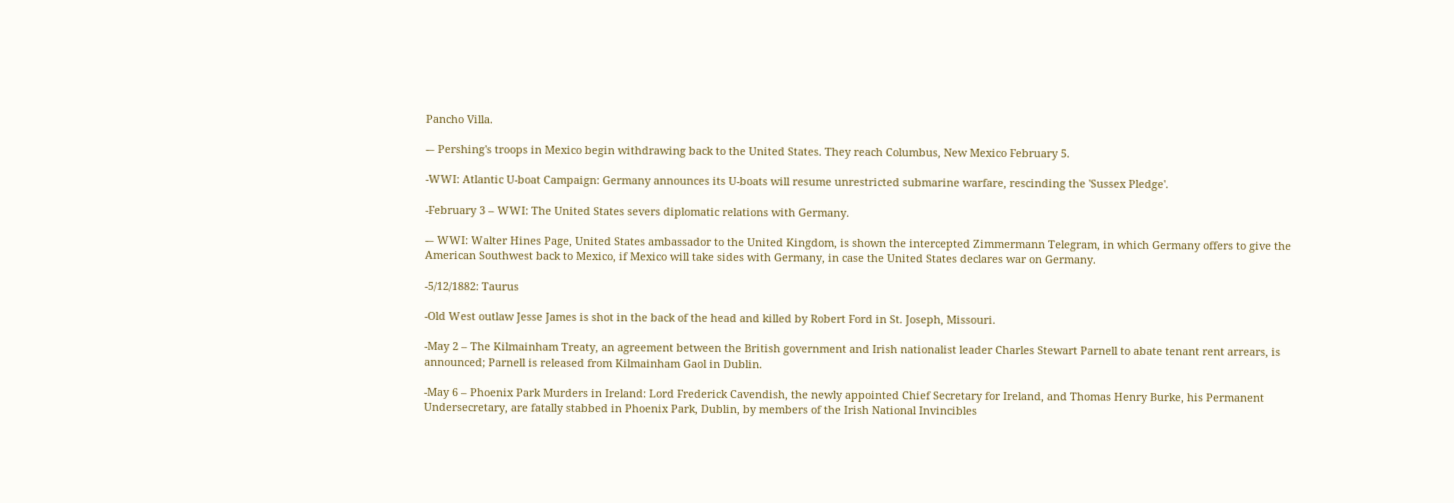Pancho Villa.

-– Pershing's troops in Mexico begin withdrawing back to the United States. They reach Columbus, New Mexico February 5.

-WWI: Atlantic U-boat Campaign: Germany announces its U-boats will resume unrestricted submarine warfare, rescinding the 'Sussex Pledge'.

-February 3 – WWI: The United States severs diplomatic relations with Germany.

-– WWI: Walter Hines Page, United States ambassador to the United Kingdom, is shown the intercepted Zimmermann Telegram, in which Germany offers to give the American Southwest back to Mexico, if Mexico will take sides with Germany, in case the United States declares war on Germany.

-5/12/1882: Taurus

-Old West outlaw Jesse James is shot in the back of the head and killed by Robert Ford in St. Joseph, Missouri.

-May 2 – The Kilmainham Treaty, an agreement between the British government and Irish nationalist leader Charles Stewart Parnell to abate tenant rent arrears, is announced; Parnell is released from Kilmainham Gaol in Dublin.

-May 6 – Phoenix Park Murders in Ireland: Lord Frederick Cavendish, the newly appointed Chief Secretary for Ireland, and Thomas Henry Burke, his Permanent Undersecretary, are fatally stabbed in Phoenix Park, Dublin, by members of the Irish National Invincibles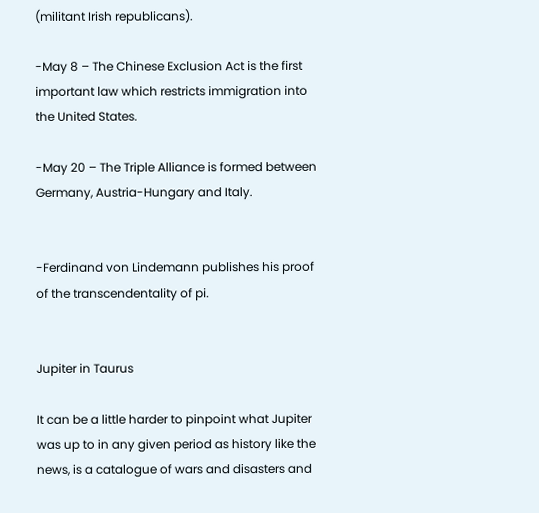(militant Irish republicans).

-May 8 – The Chinese Exclusion Act is the first important law which restricts immigration into the United States.

-May 20 – The Triple Alliance is formed between Germany, Austria-Hungary and Italy.


-Ferdinand von Lindemann publishes his proof of the transcendentality of pi.


Jupiter in Taurus

It can be a little harder to pinpoint what Jupiter was up to in any given period as history like the news, is a catalogue of wars and disasters and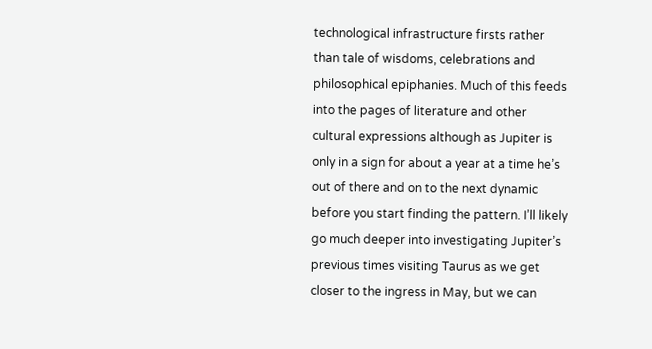technological infrastructure firsts rather than tale of wisdoms, celebrations and philosophical epiphanies. Much of this feeds into the pages of literature and other cultural expressions although as Jupiter is only in a sign for about a year at a time he’s out of there and on to the next dynamic before you start finding the pattern. I’ll likely go much deeper into investigating Jupiter’s previous times visiting Taurus as we get closer to the ingress in May, but we can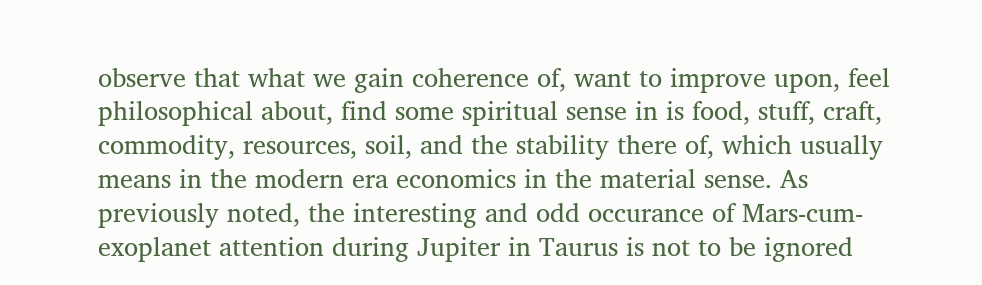observe that what we gain coherence of, want to improve upon, feel philosophical about, find some spiritual sense in is food, stuff, craft, commodity, resources, soil, and the stability there of, which usually means in the modern era economics in the material sense. As previously noted, the interesting and odd occurance of Mars-cum-exoplanet attention during Jupiter in Taurus is not to be ignored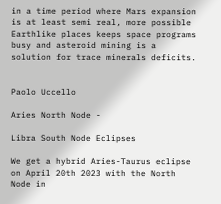in a time period where Mars expansion is at least semi real, more possible Earthlike places keeps space programs busy and asteroid mining is a solution for trace minerals deficits.


Paolo Uccello

Aries North Node -

Libra South Node Eclipses

We get a hybrid Aries-Taurus eclipse on April 20th 2023 with the North Node in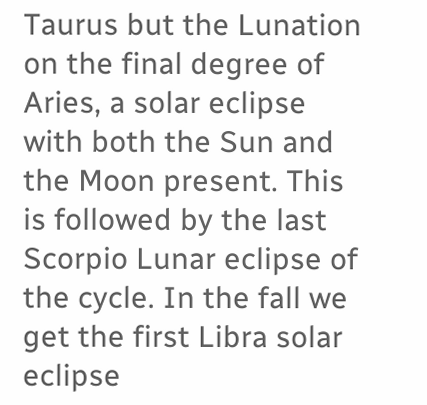Taurus but the Lunation on the final degree of Aries, a solar eclipse with both the Sun and the Moon present. This is followed by the last Scorpio Lunar eclipse of the cycle. In the fall we get the first Libra solar eclipse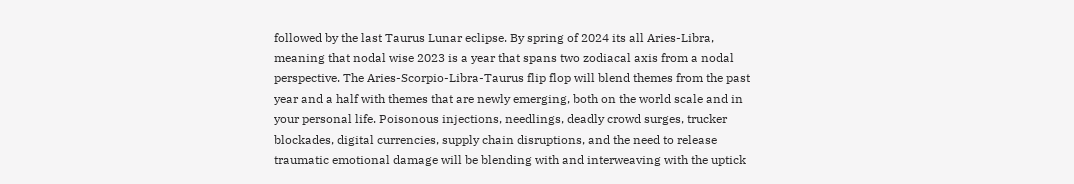followed by the last Taurus Lunar eclipse. By spring of 2024 its all Aries-Libra, meaning that nodal wise 2023 is a year that spans two zodiacal axis from a nodal perspective. The Aries-Scorpio-Libra-Taurus flip flop will blend themes from the past year and a half with themes that are newly emerging, both on the world scale and in your personal life. Poisonous injections, needlings, deadly crowd surges, trucker blockades, digital currencies, supply chain disruptions, and the need to release traumatic emotional damage will be blending with and interweaving with the uptick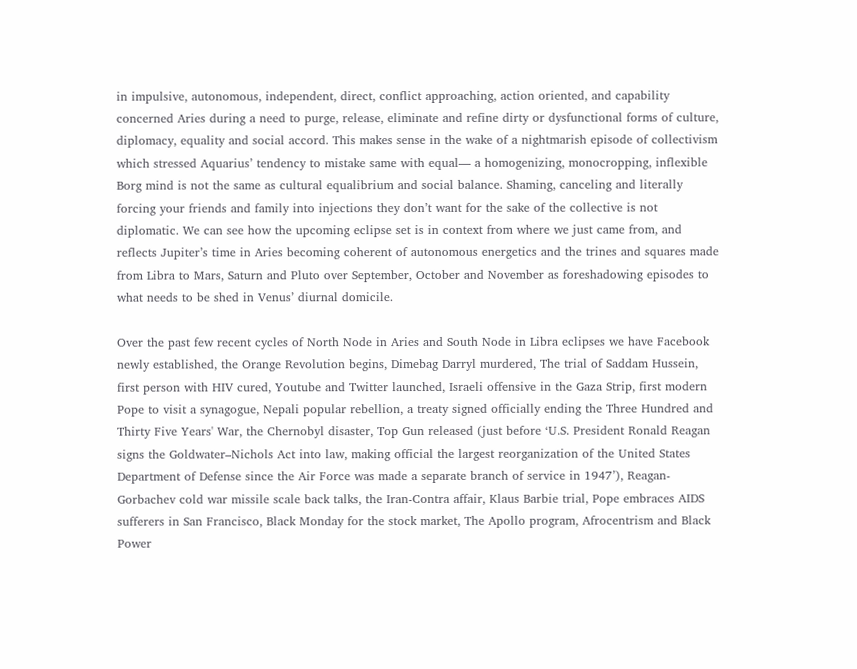in impulsive, autonomous, independent, direct, conflict approaching, action oriented, and capability concerned Aries during a need to purge, release, eliminate and refine dirty or dysfunctional forms of culture, diplomacy, equality and social accord. This makes sense in the wake of a nightmarish episode of collectivism which stressed Aquarius’ tendency to mistake same with equal— a homogenizing, monocropping, inflexible Borg mind is not the same as cultural equalibrium and social balance. Shaming, canceling and literally forcing your friends and family into injections they don’t want for the sake of the collective is not diplomatic. We can see how the upcoming eclipse set is in context from where we just came from, and reflects Jupiter’s time in Aries becoming coherent of autonomous energetics and the trines and squares made from Libra to Mars, Saturn and Pluto over September, October and November as foreshadowing episodes to what needs to be shed in Venus’ diurnal domicile.

Over the past few recent cycles of North Node in Aries and South Node in Libra eclipses we have Facebook newly established, the Orange Revolution begins, Dimebag Darryl murdered, The trial of Saddam Hussein, first person with HIV cured, Youtube and Twitter launched, Israeli offensive in the Gaza Strip, first modern Pope to visit a synagogue, Nepali popular rebellion, a treaty signed officially ending the Three Hundred and Thirty Five Years' War, the Chernobyl disaster, Top Gun released (just before ‘U.S. President Ronald Reagan signs the Goldwater–Nichols Act into law, making official the largest reorganization of the United States Department of Defense since the Air Force was made a separate branch of service in 1947’), Reagan-Gorbachev cold war missile scale back talks, the Iran-Contra affair, Klaus Barbie trial, Pope embraces AIDS sufferers in San Francisco, Black Monday for the stock market, The Apollo program, Afrocentrism and Black Power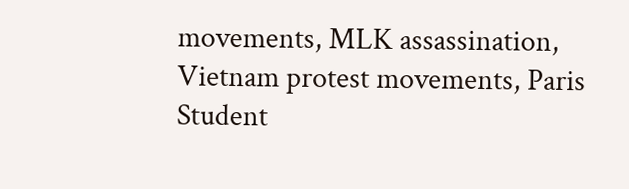movements, MLK assassination, Vietnam protest movements, Paris Student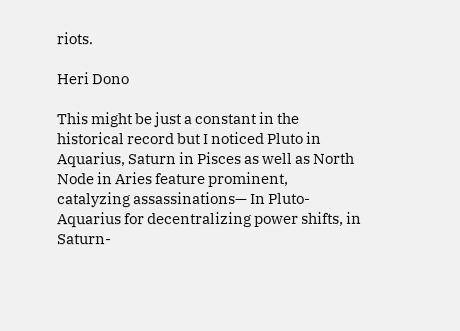riots.

Heri Dono

This might be just a constant in the historical record but I noticed Pluto in Aquarius, Saturn in Pisces as well as North Node in Aries feature prominent, catalyzing assassinations— In Pluto-Aquarius for decentralizing power shifts, in Saturn-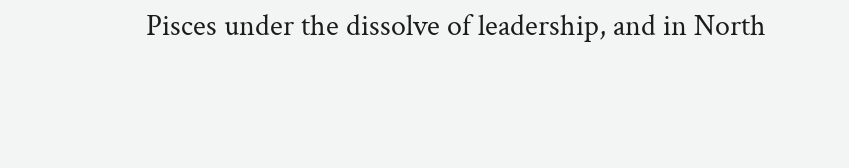Pisces under the dissolve of leadership, and in North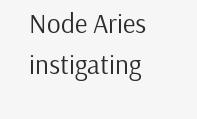Node Aries instigating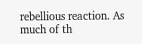rebellious reaction. As much of th